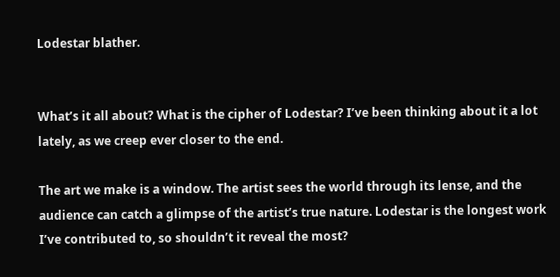Lodestar blather.


What’s it all about? What is the cipher of Lodestar? I’ve been thinking about it a lot lately, as we creep ever closer to the end.

The art we make is a window. The artist sees the world through its lense, and the audience can catch a glimpse of the artist’s true nature. Lodestar is the longest work I’ve contributed to, so shouldn’t it reveal the most?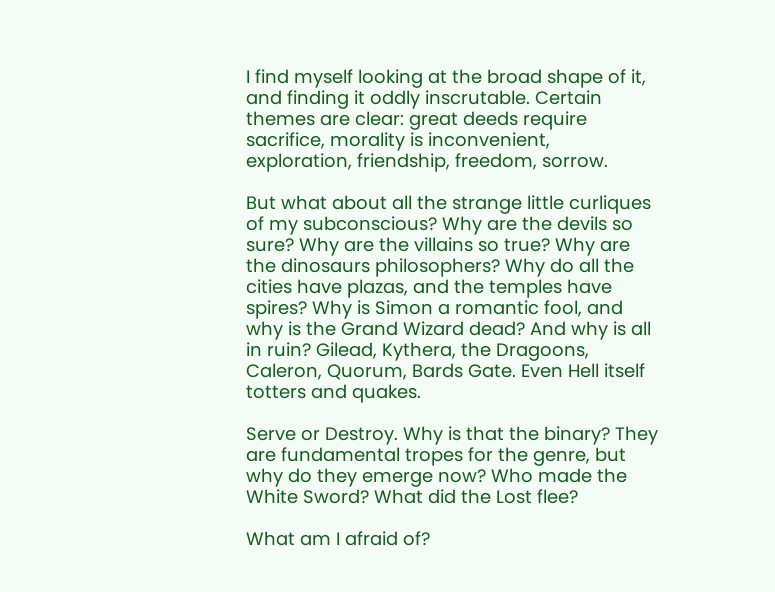I find myself looking at the broad shape of it, and finding it oddly inscrutable. Certain themes are clear: great deeds require sacrifice, morality is inconvenient, exploration, friendship, freedom, sorrow.

But what about all the strange little curliques of my subconscious? Why are the devils so sure? Why are the villains so true? Why are the dinosaurs philosophers? Why do all the cities have plazas, and the temples have spires? Why is Simon a romantic fool, and why is the Grand Wizard dead? And why is all in ruin? Gilead, Kythera, the Dragoons, Caleron, Quorum, Bards Gate. Even Hell itself totters and quakes.

Serve or Destroy. Why is that the binary? They are fundamental tropes for the genre, but why do they emerge now? Who made the White Sword? What did the Lost flee?

What am I afraid of?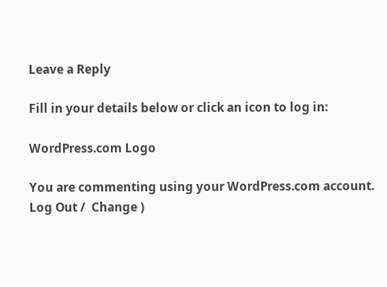Leave a Reply

Fill in your details below or click an icon to log in:

WordPress.com Logo

You are commenting using your WordPress.com account. Log Out /  Change )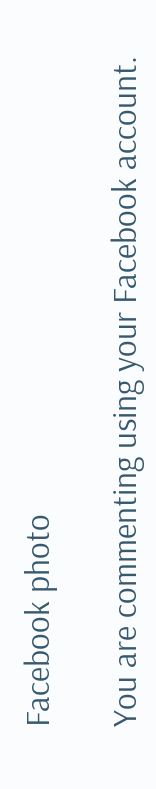Facebook photo

You are commenting using your Facebook account.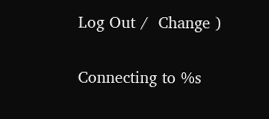Log Out /  Change )

Connecting to %s